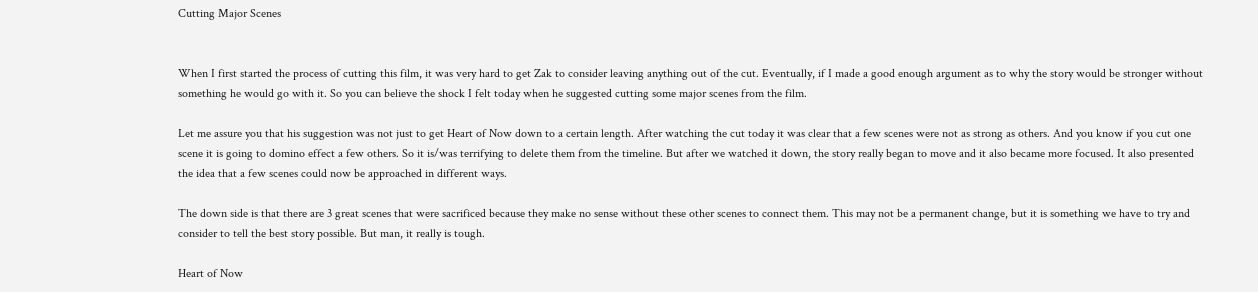Cutting Major Scenes


When I first started the process of cutting this film, it was very hard to get Zak to consider leaving anything out of the cut. Eventually, if I made a good enough argument as to why the story would be stronger without something he would go with it. So you can believe the shock I felt today when he suggested cutting some major scenes from the film.

Let me assure you that his suggestion was not just to get Heart of Now down to a certain length. After watching the cut today it was clear that a few scenes were not as strong as others. And you know if you cut one scene it is going to domino effect a few others. So it is/was terrifying to delete them from the timeline. But after we watched it down, the story really began to move and it also became more focused. It also presented the idea that a few scenes could now be approached in different ways.

The down side is that there are 3 great scenes that were sacrificed because they make no sense without these other scenes to connect them. This may not be a permanent change, but it is something we have to try and consider to tell the best story possible. But man, it really is tough.

Heart of Now